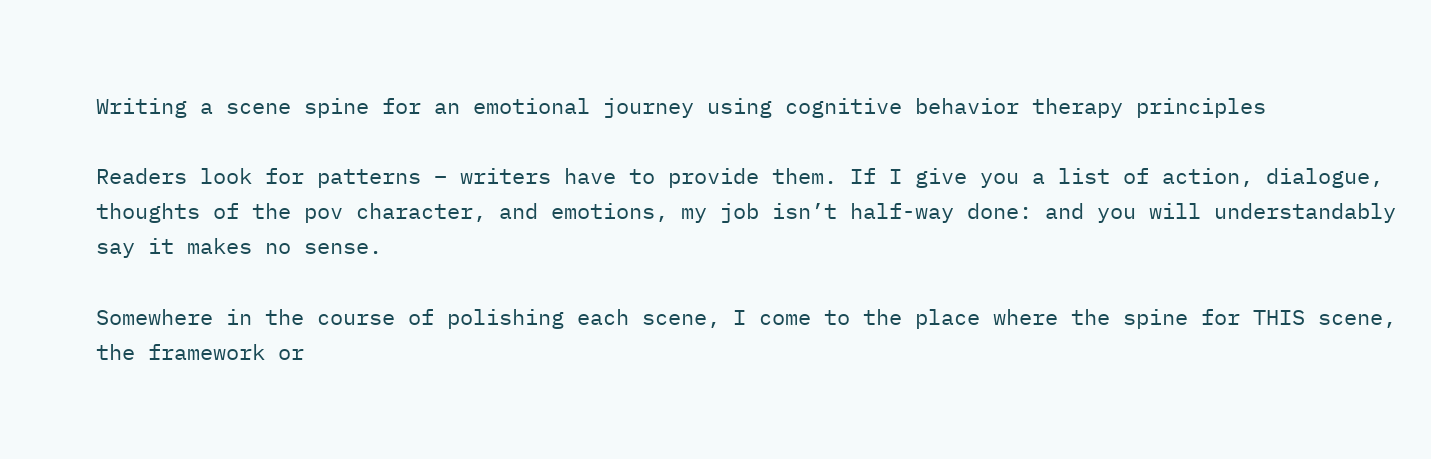Writing a scene spine for an emotional journey using cognitive behavior therapy principles

Readers look for patterns – writers have to provide them. If I give you a list of action, dialogue, thoughts of the pov character, and emotions, my job isn’t half-way done: and you will understandably say it makes no sense.

Somewhere in the course of polishing each scene, I come to the place where the spine for THIS scene, the framework or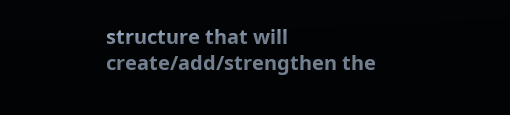structure that will create/add/strengthen the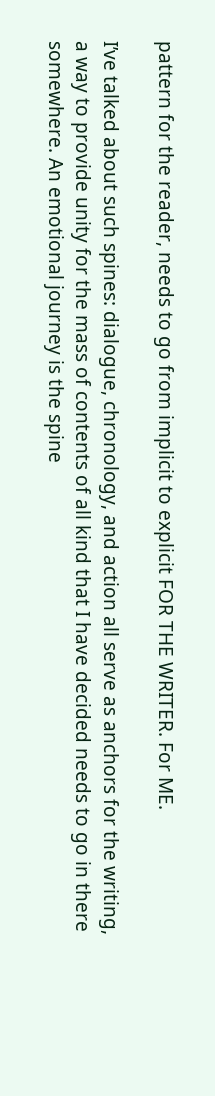pattern for the reader, needs to go from implicit to explicit FOR THE WRITER. For ME.

I’ve talked about such spines: dialogue, chronology, and action all serve as anchors for the writing, a way to provide unity for the mass of contents of all kind that I have decided needs to go in there somewhere. An emotional journey is the spine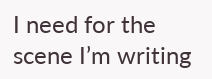I need for the scene I’m writing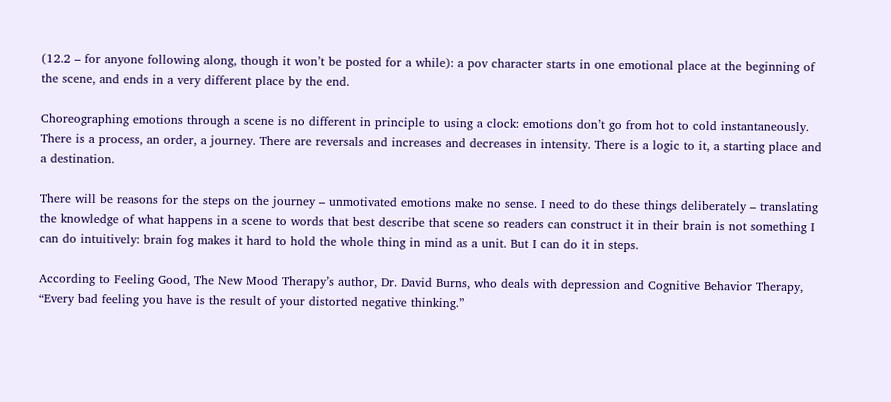(12.2 – for anyone following along, though it won’t be posted for a while): a pov character starts in one emotional place at the beginning of the scene, and ends in a very different place by the end.

Choreographing emotions through a scene is no different in principle to using a clock: emotions don’t go from hot to cold instantaneously. There is a process, an order, a journey. There are reversals and increases and decreases in intensity. There is a logic to it, a starting place and a destination.

There will be reasons for the steps on the journey – unmotivated emotions make no sense. I need to do these things deliberately – translating the knowledge of what happens in a scene to words that best describe that scene so readers can construct it in their brain is not something I can do intuitively: brain fog makes it hard to hold the whole thing in mind as a unit. But I can do it in steps.

According to Feeling Good, The New Mood Therapy’s author, Dr. David Burns, who deals with depression and Cognitive Behavior Therapy, “Every bad feeling you have is the result of your distorted negative thinking.”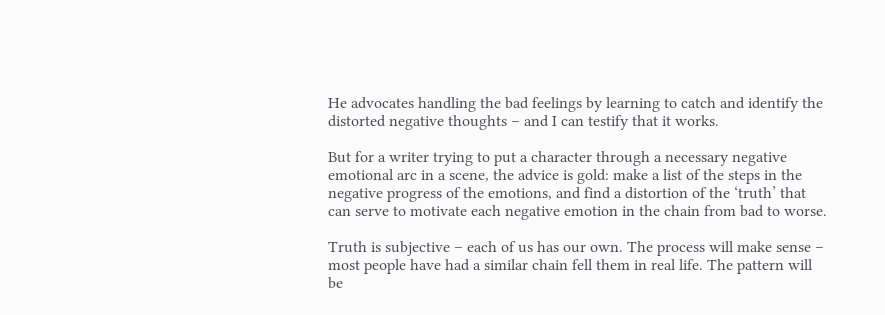He advocates handling the bad feelings by learning to catch and identify the distorted negative thoughts – and I can testify that it works.

But for a writer trying to put a character through a necessary negative emotional arc in a scene, the advice is gold: make a list of the steps in the negative progress of the emotions, and find a distortion of the ‘truth’ that can serve to motivate each negative emotion in the chain from bad to worse.

Truth is subjective – each of us has our own. The process will make sense – most people have had a similar chain fell them in real life. The pattern will be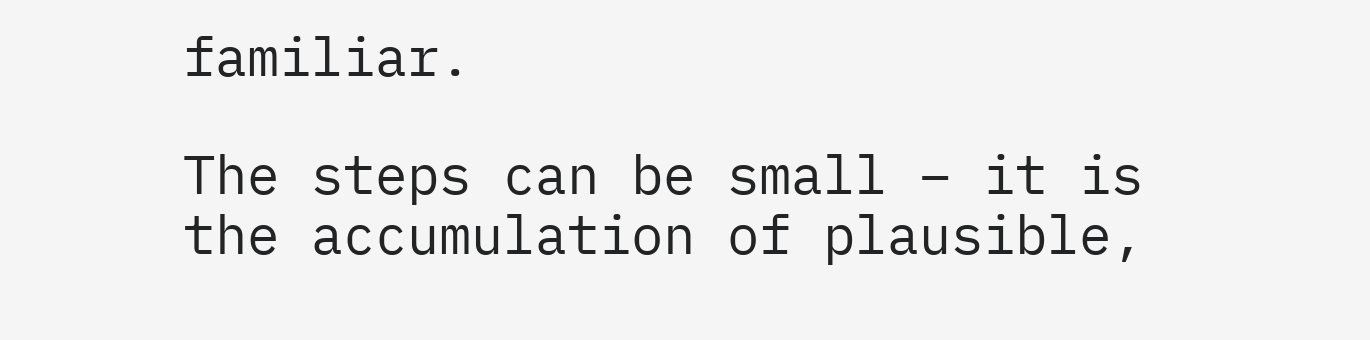familiar.

The steps can be small – it is the accumulation of plausible,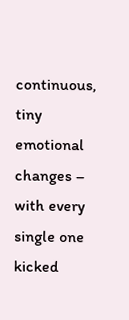continuous, tiny emotional changes – with every single one kicked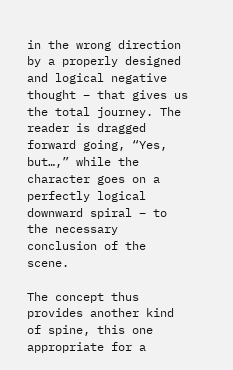in the wrong direction by a properly designed and logical negative thought – that gives us the total journey. The reader is dragged forward going, “Yes, but…,” while the character goes on a perfectly logical downward spiral – to the necessary conclusion of the scene.

The concept thus provides another kind of spine, this one appropriate for a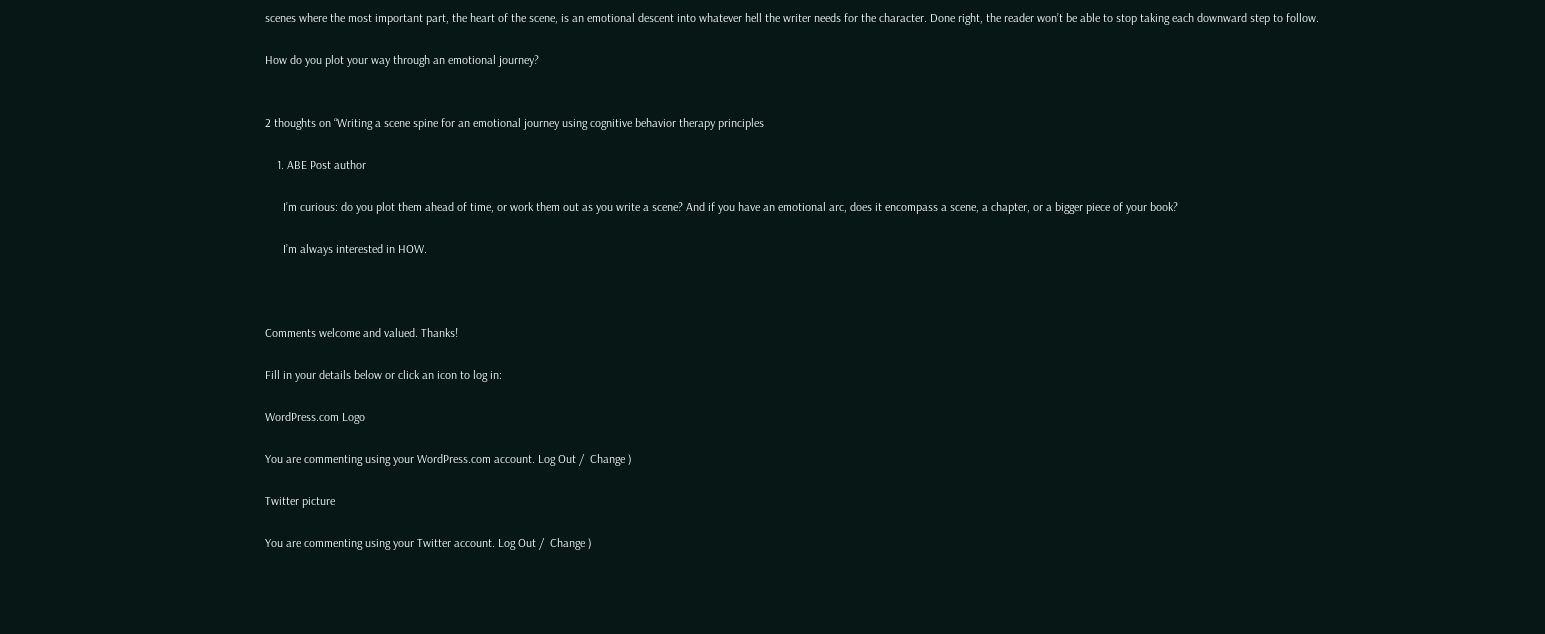scenes where the most important part, the heart of the scene, is an emotional descent into whatever hell the writer needs for the character. Done right, the reader won’t be able to stop taking each downward step to follow.

How do you plot your way through an emotional journey?


2 thoughts on “Writing a scene spine for an emotional journey using cognitive behavior therapy principles

    1. ABE Post author

      I’m curious: do you plot them ahead of time, or work them out as you write a scene? And if you have an emotional arc, does it encompass a scene, a chapter, or a bigger piece of your book?

      I’m always interested in HOW.



Comments welcome and valued. Thanks!

Fill in your details below or click an icon to log in:

WordPress.com Logo

You are commenting using your WordPress.com account. Log Out /  Change )

Twitter picture

You are commenting using your Twitter account. Log Out /  Change )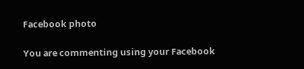Facebook photo

You are commenting using your Facebook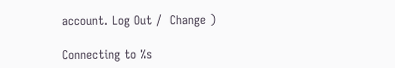account. Log Out /  Change )

Connecting to %s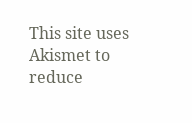This site uses Akismet to reduce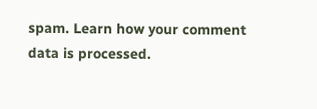spam. Learn how your comment data is processed.